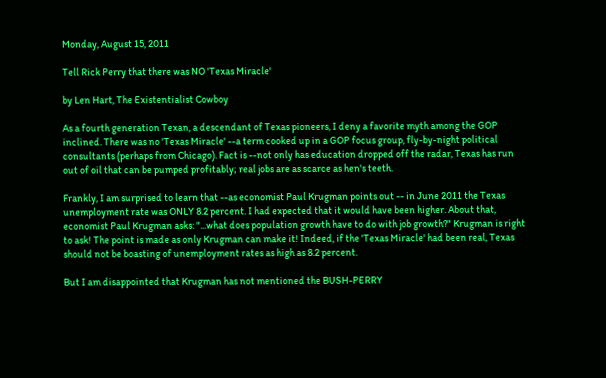Monday, August 15, 2011

Tell Rick Perry that there was NO 'Texas Miracle'

by Len Hart, The Existentialist Cowboy

As a fourth generation Texan, a descendant of Texas pioneers, I deny a favorite myth among the GOP inclined. There was no 'Texas Miracle' --a term cooked up in a GOP focus group, fly-by-night political consultants (perhaps from Chicago). Fact is --not only has education dropped off the radar, Texas has run out of oil that can be pumped profitably; real jobs are as scarce as hen's teeth.

Frankly, I am surprised to learn that --as economist Paul Krugman points out -- in June 2011 the Texas unemployment rate was ONLY 8.2 percent. I had expected that it would have been higher. About that, economist Paul Krugman asks: "...what does population growth have to do with job growth?" Krugman is right to ask! The point is made as only Krugman can make it! Indeed, if the 'Texas Miracle' had been real, Texas should not be boasting of unemployment rates as high as 8.2 percent.

But I am disappointed that Krugman has not mentioned the BUSH-PERRY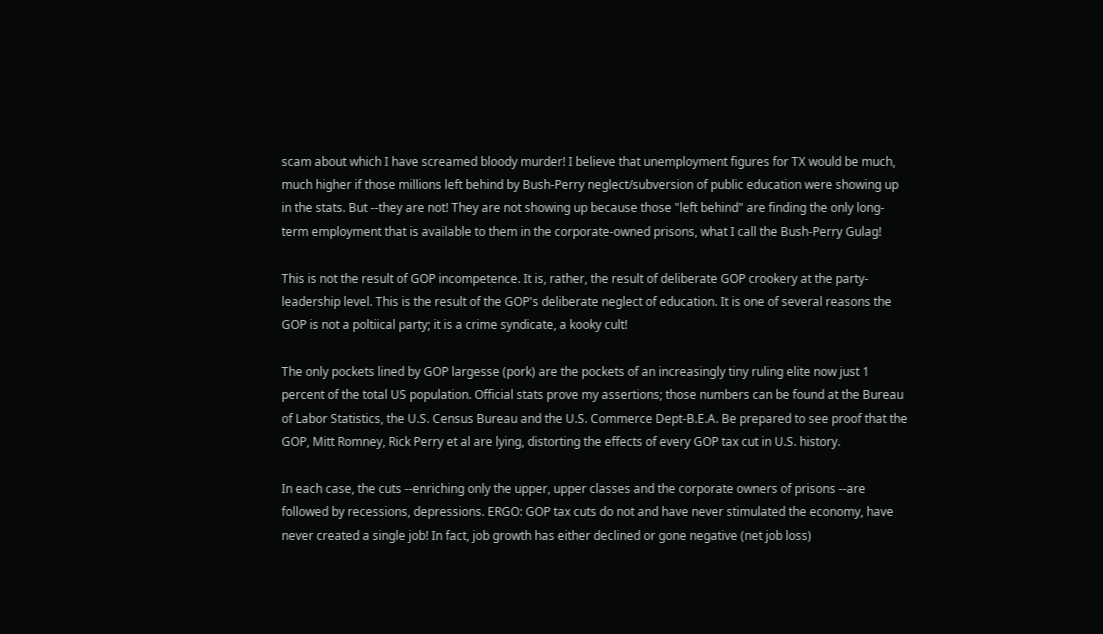scam about which I have screamed bloody murder! I believe that unemployment figures for TX would be much, much higher if those millions left behind by Bush-Perry neglect/subversion of public education were showing up in the stats. But --they are not! They are not showing up because those "left behind" are finding the only long-term employment that is available to them in the corporate-owned prisons, what I call the Bush-Perry Gulag!

This is not the result of GOP incompetence. It is, rather, the result of deliberate GOP crookery at the party-leadership level. This is the result of the GOP's deliberate neglect of education. It is one of several reasons the GOP is not a poltiical party; it is a crime syndicate, a kooky cult!

The only pockets lined by GOP largesse (pork) are the pockets of an increasingly tiny ruling elite now just 1 percent of the total US population. Official stats prove my assertions; those numbers can be found at the Bureau of Labor Statistics, the U.S. Census Bureau and the U.S. Commerce Dept-B.E.A. Be prepared to see proof that the GOP, Mitt Romney, Rick Perry et al are lying, distorting the effects of every GOP tax cut in U.S. history.

In each case, the cuts --enriching only the upper, upper classes and the corporate owners of prisons --are followed by recessions, depressions. ERGO: GOP tax cuts do not and have never stimulated the economy, have never created a single job! In fact, job growth has either declined or gone negative (net job loss)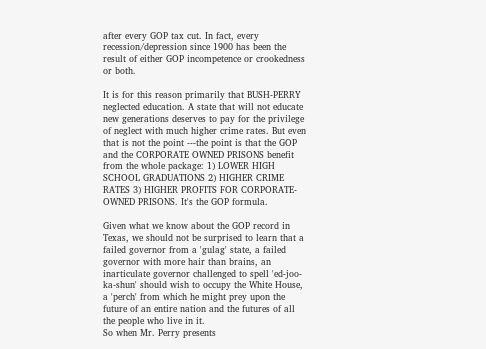after every GOP tax cut. In fact, every recession/depression since 1900 has been the result of either GOP incompetence or crookedness or both.

It is for this reason primarily that BUSH-PERRY neglected education. A state that will not educate new generations deserves to pay for the privilege of neglect with much higher crime rates. But even that is not the point ---the point is that the GOP and the CORPORATE OWNED PRISONS benefit from the whole package: 1) LOWER HIGH SCHOOL GRADUATIONS 2) HIGHER CRIME RATES 3) HIGHER PROFITS FOR CORPORATE-OWNED PRISONS. It's the GOP formula.

Given what we know about the GOP record in Texas, we should not be surprised to learn that a failed governor from a 'gulag' state, a failed governor with more hair than brains, an inarticulate governor challenged to spell 'ed-joo-ka-shun' should wish to occupy the White House, a 'perch' from which he might prey upon the future of an entire nation and the futures of all the people who live in it.
So when Mr. Perry presents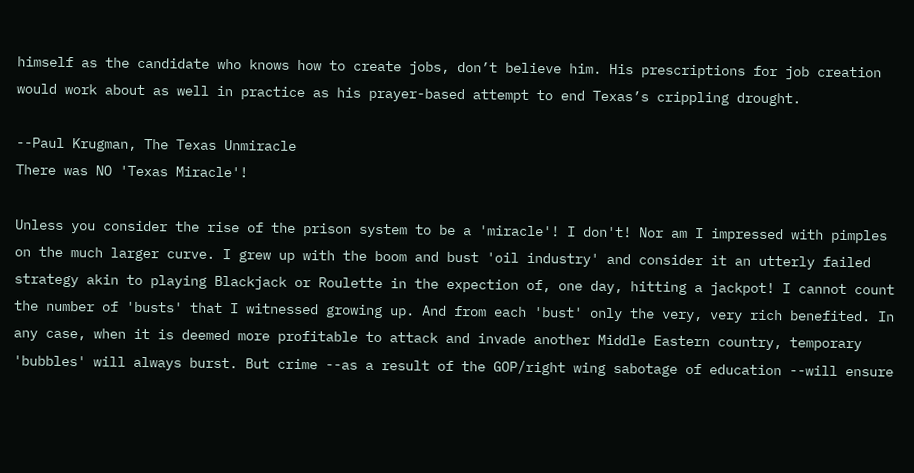himself as the candidate who knows how to create jobs, don’t believe him. His prescriptions for job creation would work about as well in practice as his prayer-based attempt to end Texas’s crippling drought.

--Paul Krugman, The Texas Unmiracle
There was NO 'Texas Miracle'!

Unless you consider the rise of the prison system to be a 'miracle'! I don't! Nor am I impressed with pimples on the much larger curve. I grew up with the boom and bust 'oil industry' and consider it an utterly failed strategy akin to playing Blackjack or Roulette in the expection of, one day, hitting a jackpot! I cannot count the number of 'busts' that I witnessed growing up. And from each 'bust' only the very, very rich benefited. In any case, when it is deemed more profitable to attack and invade another Middle Eastern country, temporary 'bubbles' will always burst. But crime --as a result of the GOP/right wing sabotage of education --will ensure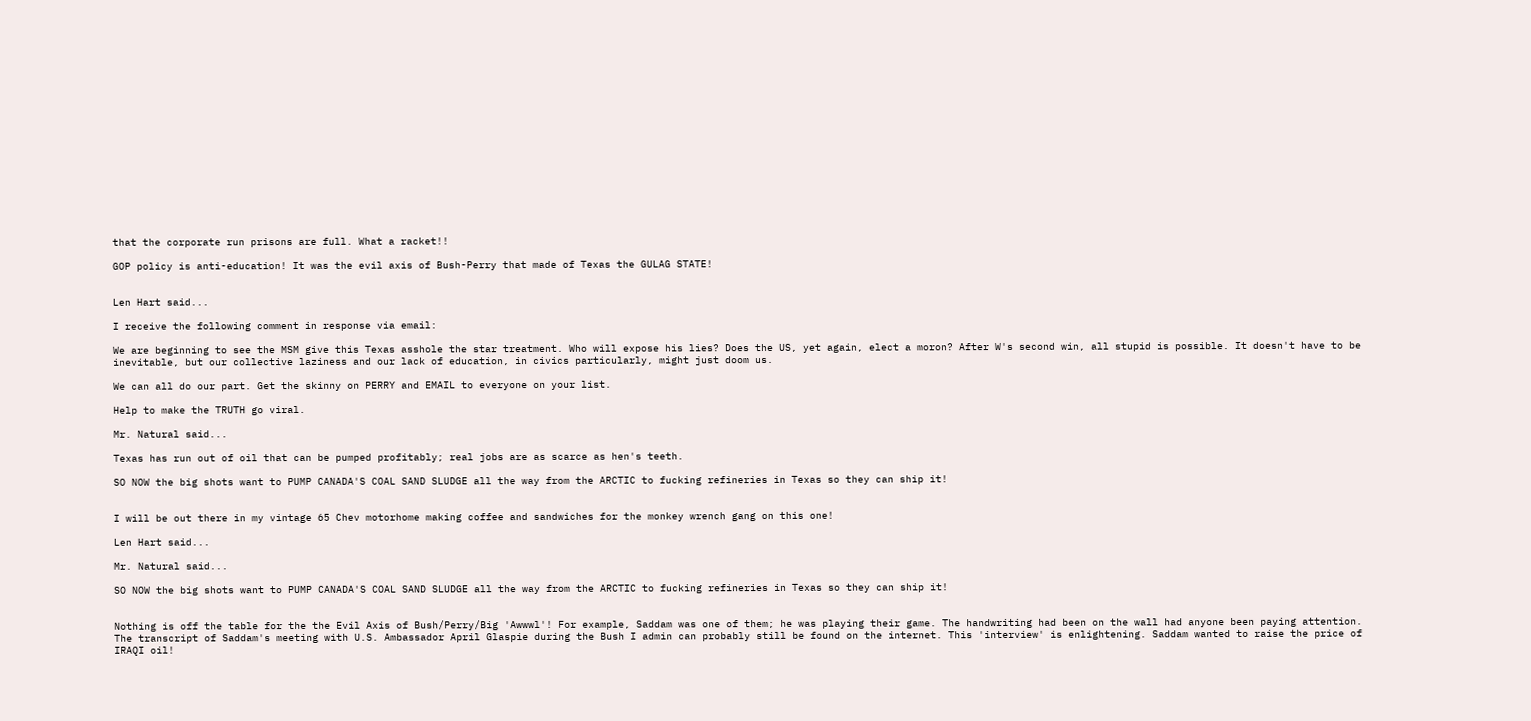that the corporate run prisons are full. What a racket!!

GOP policy is anti-education! It was the evil axis of Bush-Perry that made of Texas the GULAG STATE!


Len Hart said...

I receive the following comment in response via email:

We are beginning to see the MSM give this Texas asshole the star treatment. Who will expose his lies? Does the US, yet again, elect a moron? After W's second win, all stupid is possible. It doesn't have to be inevitable, but our collective laziness and our lack of education, in civics particularly, might just doom us.

We can all do our part. Get the skinny on PERRY and EMAIL to everyone on your list.

Help to make the TRUTH go viral.

Mr. Natural said...

Texas has run out of oil that can be pumped profitably; real jobs are as scarce as hen's teeth.

SO NOW the big shots want to PUMP CANADA'S COAL SAND SLUDGE all the way from the ARCTIC to fucking refineries in Texas so they can ship it!


I will be out there in my vintage 65 Chev motorhome making coffee and sandwiches for the monkey wrench gang on this one!

Len Hart said...

Mr. Natural said...

SO NOW the big shots want to PUMP CANADA'S COAL SAND SLUDGE all the way from the ARCTIC to fucking refineries in Texas so they can ship it!


Nothing is off the table for the the Evil Axis of Bush/Perry/Big 'Awwwl'! For example, Saddam was one of them; he was playing their game. The handwriting had been on the wall had anyone been paying attention. The transcript of Saddam's meeting with U.S. Ambassador April Glaspie during the Bush I admin can probably still be found on the internet. This 'interview' is enlightening. Saddam wanted to raise the price of IRAQI oil!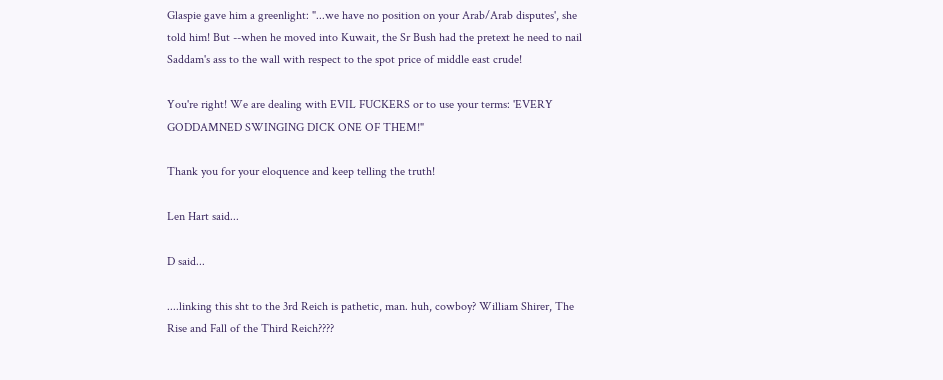Glaspie gave him a greenlight: "...we have no position on your Arab/Arab disputes', she told him! But --when he moved into Kuwait, the Sr Bush had the pretext he need to nail Saddam's ass to the wall with respect to the spot price of middle east crude!

You're right! We are dealing with EVIL FUCKERS or to use your terms: 'EVERY GODDAMNED SWINGING DICK ONE OF THEM!"

Thank you for your eloquence and keep telling the truth!

Len Hart said...

D said...

....linking this sht to the 3rd Reich is pathetic, man. huh, cowboy? William Shirer, The Rise and Fall of the Third Reich????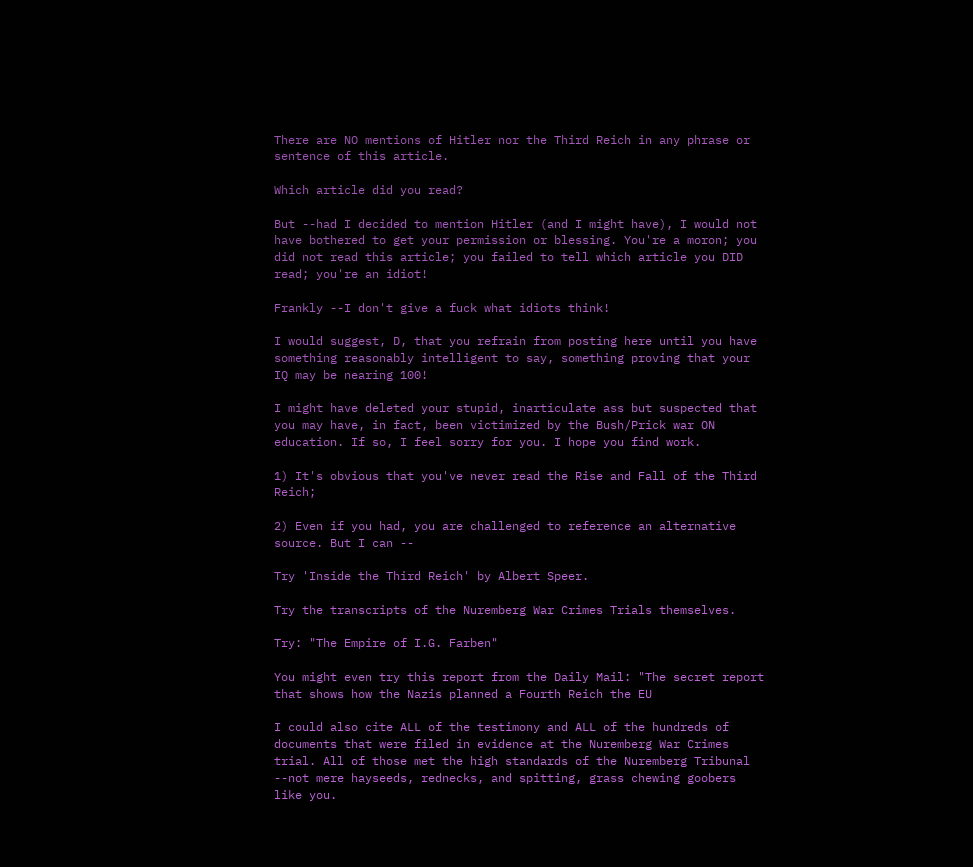There are NO mentions of Hitler nor the Third Reich in any phrase or sentence of this article.

Which article did you read?

But --had I decided to mention Hitler (and I might have), I would not have bothered to get your permission or blessing. You're a moron; you did not read this article; you failed to tell which article you DID read; you're an idiot!

Frankly --I don't give a fuck what idiots think!

I would suggest, D, that you refrain from posting here until you have something reasonably intelligent to say, something proving that your IQ may be nearing 100!

I might have deleted your stupid, inarticulate ass but suspected that you may have, in fact, been victimized by the Bush/Prick war ON education. If so, I feel sorry for you. I hope you find work.

1) It's obvious that you've never read the Rise and Fall of the Third Reich;

2) Even if you had, you are challenged to reference an alternative source. But I can --

Try 'Inside the Third Reich' by Albert Speer.

Try the transcripts of the Nuremberg War Crimes Trials themselves.

Try: "The Empire of I.G. Farben"

You might even try this report from the Daily Mail: "The secret report that shows how the Nazis planned a Fourth Reich the EU

I could also cite ALL of the testimony and ALL of the hundreds of documents that were filed in evidence at the Nuremberg War Crimes trial. All of those met the high standards of the Nuremberg Tribunal --not mere hayseeds, rednecks, and spitting, grass chewing goobers like you.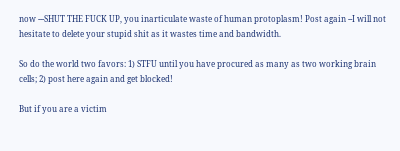now ---SHUT THE FUCK UP, you inarticulate waste of human protoplasm! Post again --I will not hesitate to delete your stupid shit as it wastes time and bandwidth.

So do the world two favors: 1) STFU until you have procured as many as two working brain cells; 2) post here again and get blocked!

But if you are a victim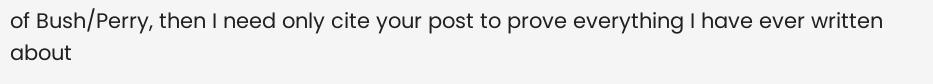of Bush/Perry, then I need only cite your post to prove everything I have ever written about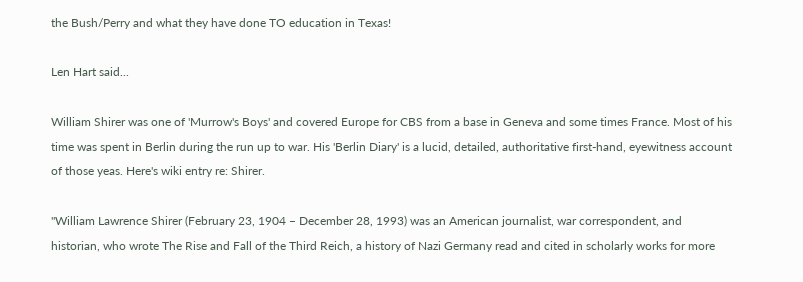the Bush/Perry and what they have done TO education in Texas!

Len Hart said...

William Shirer was one of 'Murrow's Boys' and covered Europe for CBS from a base in Geneva and some times France. Most of his time was spent in Berlin during the run up to war. His 'Berlin Diary' is a lucid, detailed, authoritative first-hand, eyewitness account of those yeas. Here's wiki entry re: Shirer.

"William Lawrence Shirer (February 23, 1904 – December 28, 1993) was an American journalist, war correspondent, and historian, who wrote The Rise and Fall of the Third Reich, a history of Nazi Germany read and cited in scholarly works for more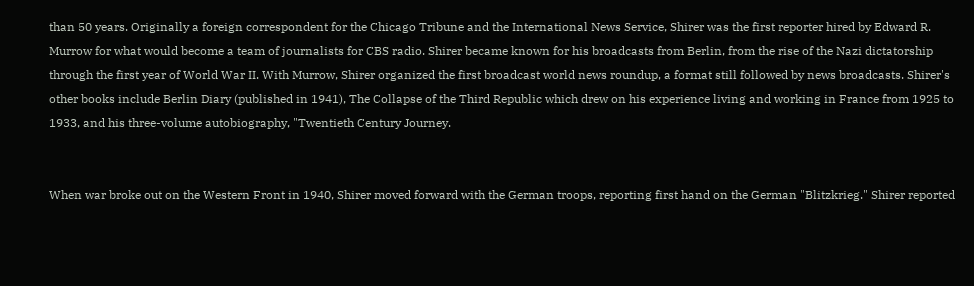than 50 years. Originally a foreign correspondent for the Chicago Tribune and the International News Service, Shirer was the first reporter hired by Edward R. Murrow for what would become a team of journalists for CBS radio. Shirer became known for his broadcasts from Berlin, from the rise of the Nazi dictatorship through the first year of World War II. With Murrow, Shirer organized the first broadcast world news roundup, a format still followed by news broadcasts. Shirer's other books include Berlin Diary (published in 1941), The Collapse of the Third Republic which drew on his experience living and working in France from 1925 to 1933, and his three-volume autobiography, "Twentieth Century Journey.


When war broke out on the Western Front in 1940, Shirer moved forward with the German troops, reporting first hand on the German "Blitzkrieg." Shirer reported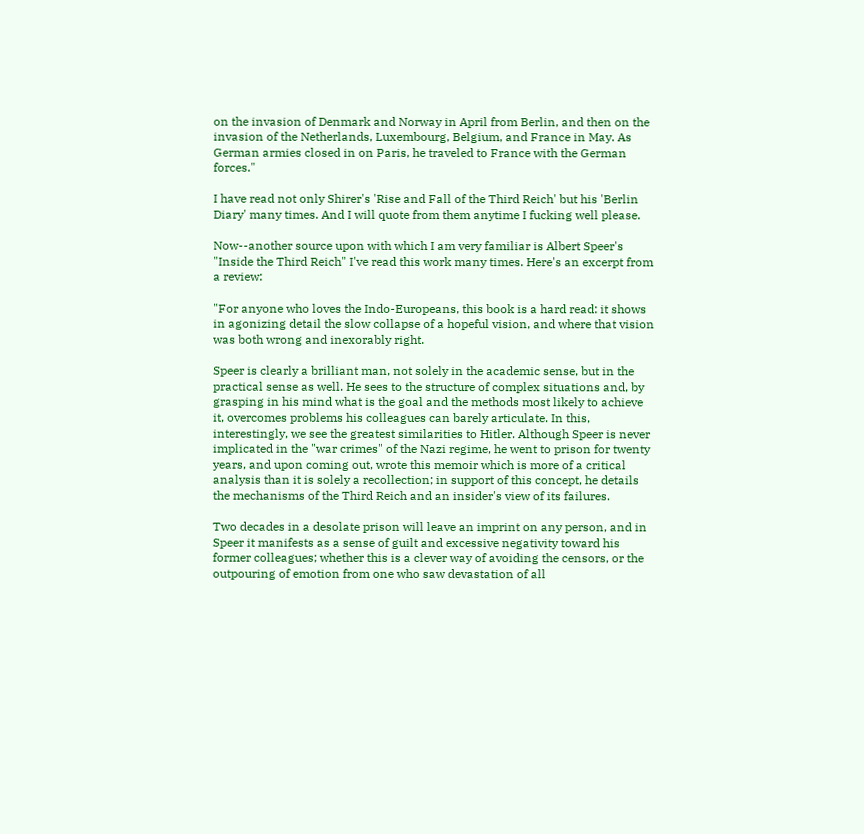on the invasion of Denmark and Norway in April from Berlin, and then on the invasion of the Netherlands, Luxembourg, Belgium, and France in May. As German armies closed in on Paris, he traveled to France with the German forces."

I have read not only Shirer's 'Rise and Fall of the Third Reich' but his 'Berlin Diary' many times. And I will quote from them anytime I fucking well please.

Now--another source upon with which I am very familiar is Albert Speer's "Inside the Third Reich" I've read this work many times. Here's an excerpt from a review:

"For anyone who loves the Indo-Europeans, this book is a hard read: it shows in agonizing detail the slow collapse of a hopeful vision, and where that vision was both wrong and inexorably right.

Speer is clearly a brilliant man, not solely in the academic sense, but in the practical sense as well. He sees to the structure of complex situations and, by grasping in his mind what is the goal and the methods most likely to achieve it, overcomes problems his colleagues can barely articulate. In this, interestingly, we see the greatest similarities to Hitler. Although Speer is never implicated in the "war crimes" of the Nazi regime, he went to prison for twenty years, and upon coming out, wrote this memoir which is more of a critical analysis than it is solely a recollection; in support of this concept, he details the mechanisms of the Third Reich and an insider's view of its failures.

Two decades in a desolate prison will leave an imprint on any person, and in Speer it manifests as a sense of guilt and excessive negativity toward his former colleagues; whether this is a clever way of avoiding the censors, or the outpouring of emotion from one who saw devastation of all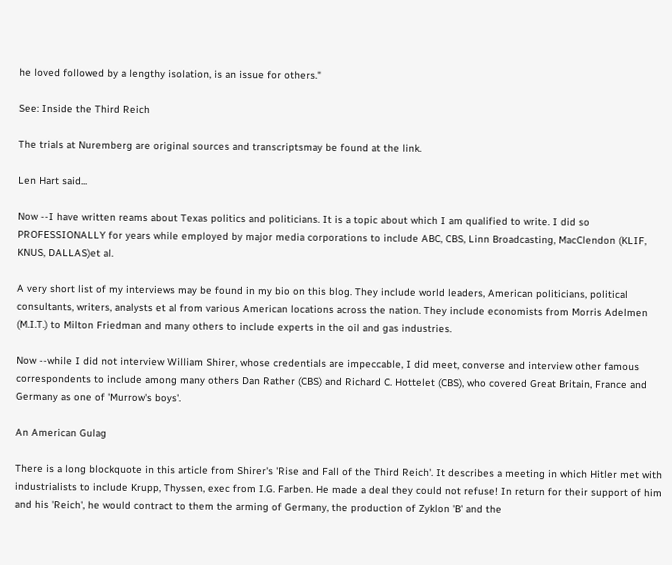he loved followed by a lengthy isolation, is an issue for others."

See: Inside the Third Reich

The trials at Nuremberg are original sources and transcriptsmay be found at the link.

Len Hart said...

Now --I have written reams about Texas politics and politicians. It is a topic about which I am qualified to write. I did so PROFESSIONALLY for years while employed by major media corporations to include ABC, CBS, Linn Broadcasting, MacClendon (KLIF, KNUS, DALLAS)et al.

A very short list of my interviews may be found in my bio on this blog. They include world leaders, American politicians, political consultants, writers, analysts et al from various American locations across the nation. They include economists from Morris Adelmen (M.I.T.) to Milton Friedman and many others to include experts in the oil and gas industries.

Now --while I did not interview William Shirer, whose credentials are impeccable, I did meet, converse and interview other famous correspondents to include among many others Dan Rather (CBS) and Richard C. Hottelet (CBS), who covered Great Britain, France and Germany as one of 'Murrow's boys'.

An American Gulag

There is a long blockquote in this article from Shirer's 'Rise and Fall of the Third Reich'. It describes a meeting in which Hitler met with industrialists to include Krupp, Thyssen, exec from I.G. Farben. He made a deal they could not refuse! In return for their support of him and his 'Reich', he would contract to them the arming of Germany, the production of Zyklon 'B' and the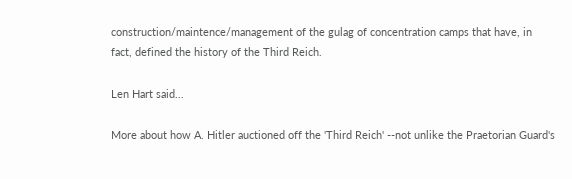construction/maintence/management of the gulag of concentration camps that have, in fact, defined the history of the Third Reich.

Len Hart said...

More about how A. Hitler auctioned off the 'Third Reich' --not unlike the Praetorian Guard's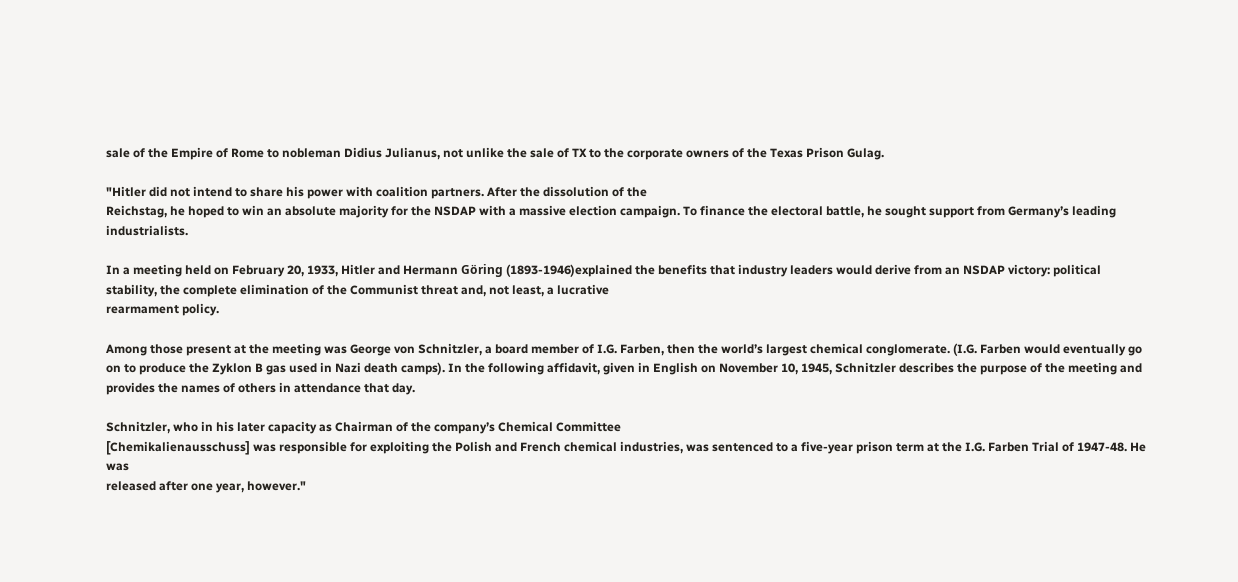sale of the Empire of Rome to nobleman Didius Julianus, not unlike the sale of TX to the corporate owners of the Texas Prison Gulag.

"Hitler did not intend to share his power with coalition partners. After the dissolution of the
Reichstag, he hoped to win an absolute majority for the NSDAP with a massive election campaign. To finance the electoral battle, he sought support from Germany’s leading industrialists.

In a meeting held on February 20, 1933, Hitler and Hermann Göring (1893-1946)explained the benefits that industry leaders would derive from an NSDAP victory: political
stability, the complete elimination of the Communist threat and, not least, a lucrative
rearmament policy.

Among those present at the meeting was George von Schnitzler, a board member of I.G. Farben, then the world’s largest chemical conglomerate. (I.G. Farben would eventually go on to produce the Zyklon B gas used in Nazi death camps). In the following affidavit, given in English on November 10, 1945, Schnitzler describes the purpose of the meeting and provides the names of others in attendance that day.

Schnitzler, who in his later capacity as Chairman of the company’s Chemical Committee
[Chemikalienausschuss] was responsible for exploiting the Polish and French chemical industries, was sentenced to a five-year prison term at the I.G. Farben Trial of 1947-48. He was
released after one year, however."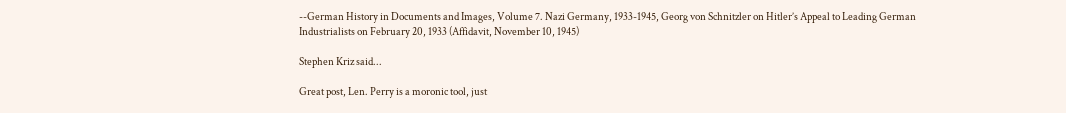--German History in Documents and Images, Volume 7. Nazi Germany, 1933-1945, Georg von Schnitzler on Hitler’s Appeal to Leading German Industrialists on February 20, 1933 (Affidavit, November 10, 1945)

Stephen Kriz said...

Great post, Len. Perry is a moronic tool, just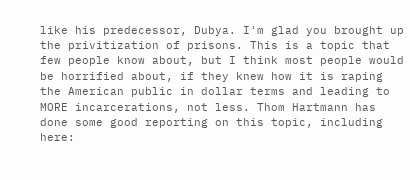like his predecessor, Dubya. I'm glad you brought up the privitization of prisons. This is a topic that few people know about, but I think most people would be horrified about, if they knew how it is raping the American public in dollar terms and leading to MORE incarcerations, not less. Thom Hartmann has done some good reporting on this topic, including here: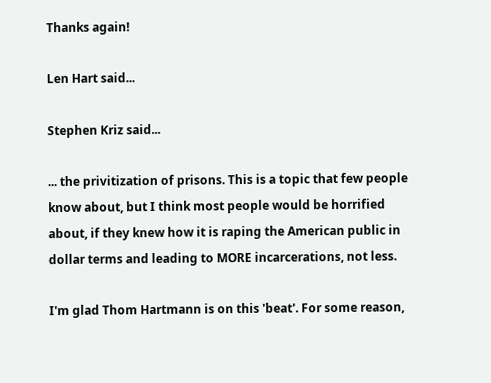Thanks again!

Len Hart said...

Stephen Kriz said...

... the privitization of prisons. This is a topic that few people know about, but I think most people would be horrified about, if they knew how it is raping the American public in dollar terms and leading to MORE incarcerations, not less.

I'm glad Thom Hartmann is on this 'beat'. For some reason,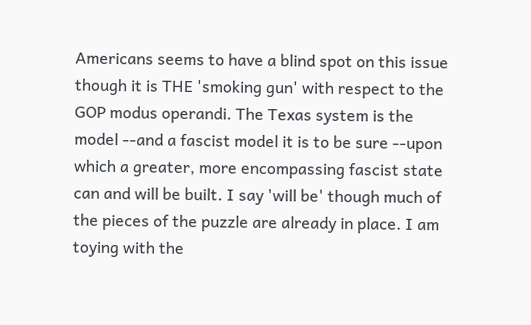Americans seems to have a blind spot on this issue though it is THE 'smoking gun' with respect to the GOP modus operandi. The Texas system is the model --and a fascist model it is to be sure --upon which a greater, more encompassing fascist state can and will be built. I say 'will be' though much of the pieces of the puzzle are already in place. I am toying with the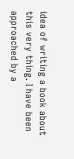idea of writing a book about this very thing. I have been approached by a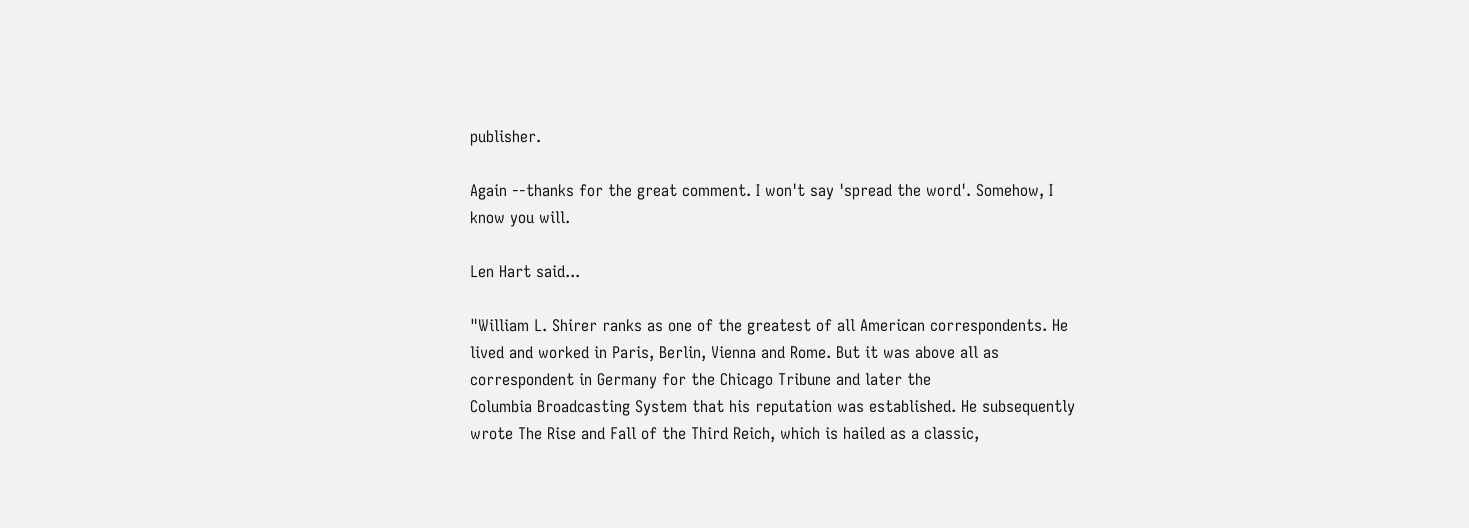publisher.

Again --thanks for the great comment. I won't say 'spread the word'. Somehow, I know you will.

Len Hart said...

"William L. Shirer ranks as one of the greatest of all American correspondents. He lived and worked in Paris, Berlin, Vienna and Rome. But it was above all as correspondent in Germany for the Chicago Tribune and later the
Columbia Broadcasting System that his reputation was established. He subsequently wrote The Rise and Fall of the Third Reich, which is hailed as a classic,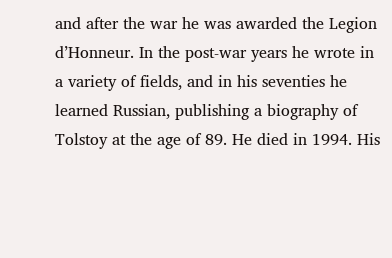and after the war he was awarded the Legion d’Honneur. In the post-war years he wrote in a variety of fields, and in his seventies he learned Russian, publishing a biography of Tolstoy at the age of 89. He died in 1994. His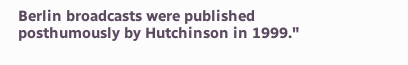Berlin broadcasts were published posthumously by Hutchinson in 1999."